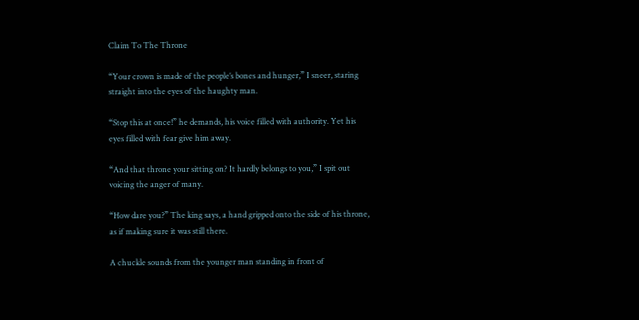Claim To The Throne

“Your crown is made of the people’s bones and hunger,” I sneer, staring straight into the eyes of the haughty man.

“Stop this at once!” he demands, his voice filled with authority. Yet his eyes filled with fear give him away.

“And that throne your sitting on? It hardly belongs to you,” I spit out voicing the anger of many.

“How dare you?” The king says, a hand gripped onto the side of his throne, as if making sure it was still there.

A chuckle sounds from the younger man standing in front of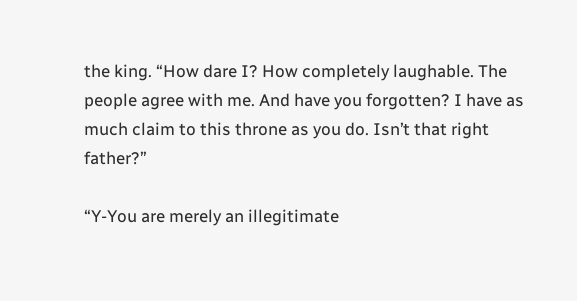the king. “How dare I? How completely laughable. The people agree with me. And have you forgotten? I have as much claim to this throne as you do. Isn’t that right father?”

“Y-You are merely an illegitimate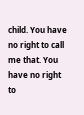child. You have no right to call me that. You have no right to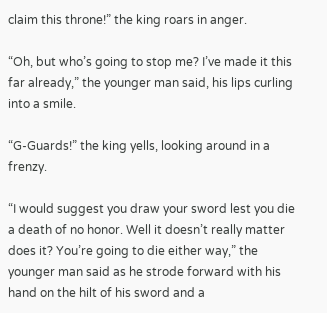claim this throne!” the king roars in anger.

“Oh, but who’s going to stop me? I’ve made it this far already,” the younger man said, his lips curling into a smile.

“G-Guards!” the king yells, looking around in a frenzy.

“I would suggest you draw your sword lest you die a death of no honor. Well it doesn’t really matter does it? You’re going to die either way,” the younger man said as he strode forward with his hand on the hilt of his sword and a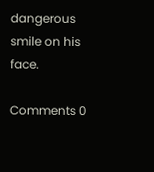dangerous smile on his face.

Comments 0